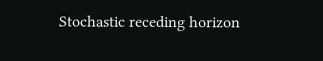Stochastic receding horizon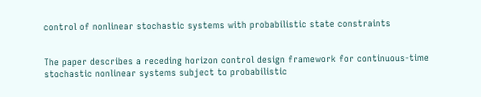control of nonlinear stochastic systems with probabilistic state constraints


The paper describes a receding horizon control design framework for continuous-time stochastic nonlinear systems subject to probabilistic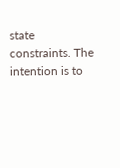state constraints. The intention is to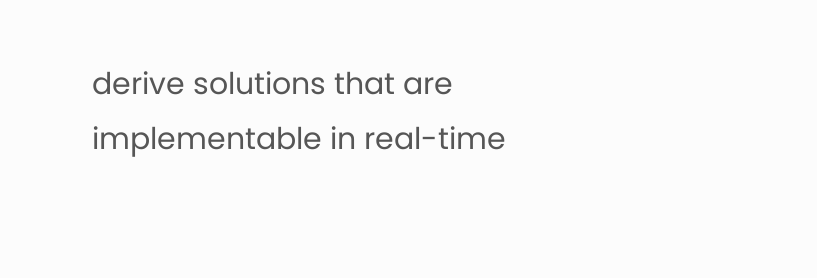derive solutions that are implementable in real-time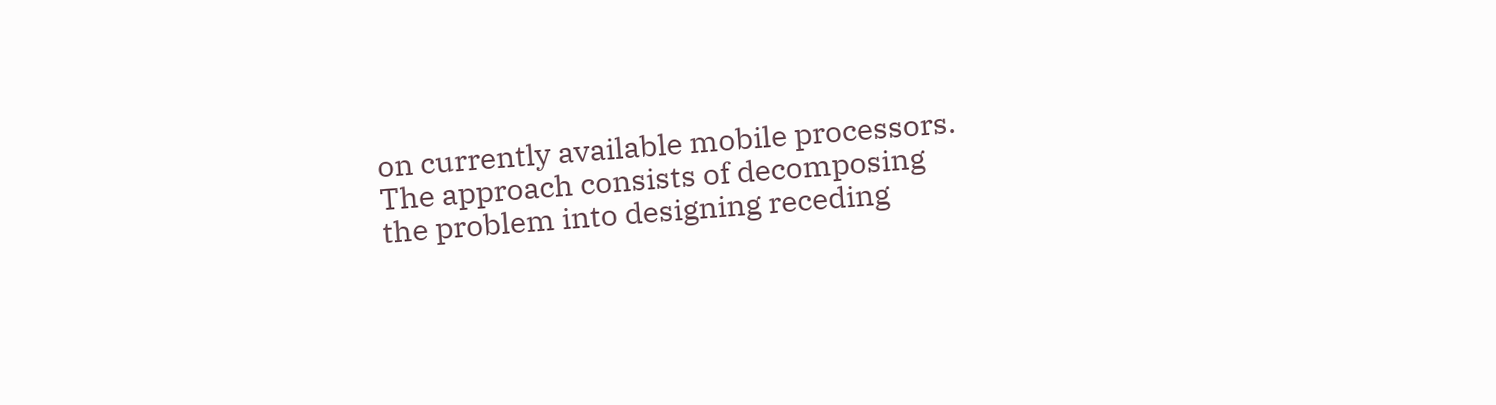on currently available mobile processors. The approach consists of decomposing the problem into designing receding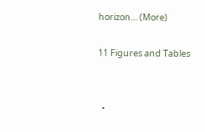horizon… (More)

11 Figures and Tables


  •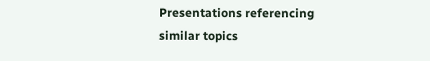Presentations referencing similar topics